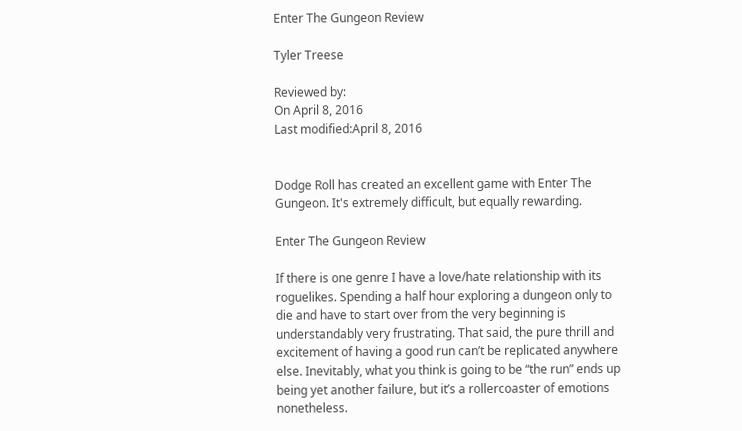Enter The Gungeon Review

Tyler Treese

Reviewed by:
On April 8, 2016
Last modified:April 8, 2016


Dodge Roll has created an excellent game with Enter The Gungeon. It's extremely difficult, but equally rewarding.

Enter The Gungeon Review

If there is one genre I have a love/hate relationship with its roguelikes. Spending a half hour exploring a dungeon only to die and have to start over from the very beginning is understandably very frustrating. That said, the pure thrill and excitement of having a good run can’t be replicated anywhere else. Inevitably, what you think is going to be “the run” ends up being yet another failure, but it’s a rollercoaster of emotions nonetheless.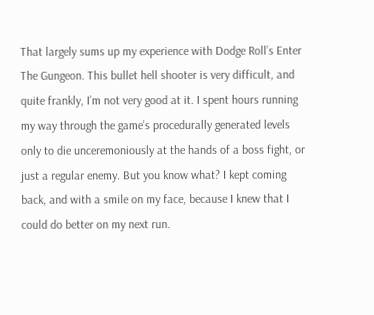That largely sums up my experience with Dodge Roll’s Enter The Gungeon. This bullet hell shooter is very difficult, and quite frankly, I’m not very good at it. I spent hours running my way through the game’s procedurally generated levels only to die unceremoniously at the hands of a boss fight, or just a regular enemy. But you know what? I kept coming back, and with a smile on my face, because I knew that I could do better on my next run.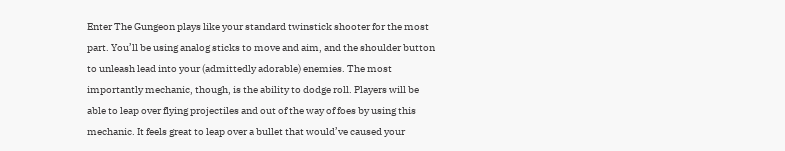Enter The Gungeon plays like your standard twinstick shooter for the most part. You’ll be using analog sticks to move and aim, and the shoulder button to unleash lead into your (admittedly adorable) enemies. The most importantly mechanic, though, is the ability to dodge roll. Players will be able to leap over flying projectiles and out of the way of foes by using this mechanic. It feels great to leap over a bullet that would’ve caused your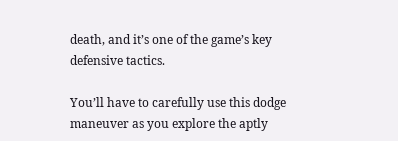death, and it’s one of the game’s key defensive tactics.

You’ll have to carefully use this dodge maneuver as you explore the aptly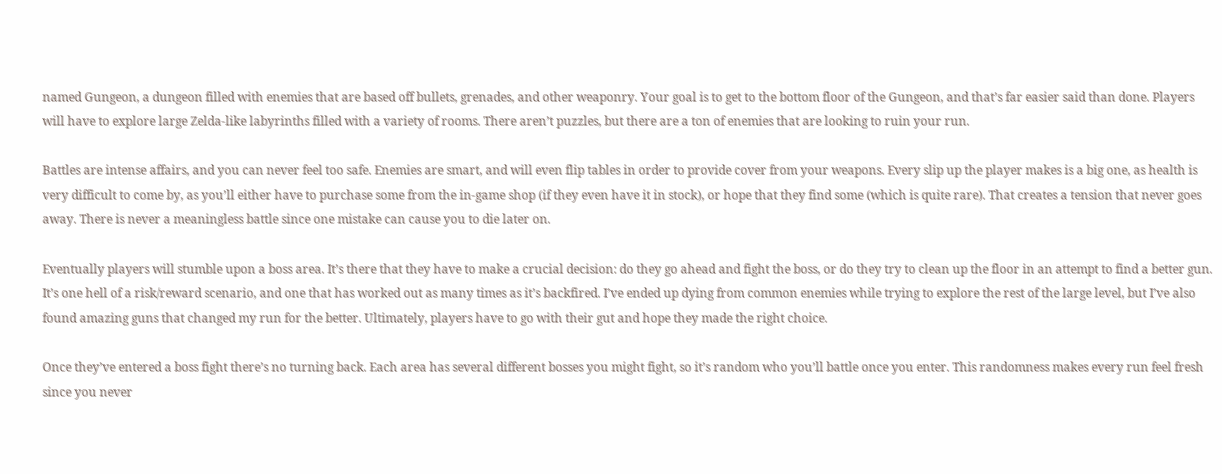named Gungeon, a dungeon filled with enemies that are based off bullets, grenades, and other weaponry. Your goal is to get to the bottom floor of the Gungeon, and that’s far easier said than done. Players will have to explore large Zelda-like labyrinths filled with a variety of rooms. There aren’t puzzles, but there are a ton of enemies that are looking to ruin your run.

Battles are intense affairs, and you can never feel too safe. Enemies are smart, and will even flip tables in order to provide cover from your weapons. Every slip up the player makes is a big one, as health is very difficult to come by, as you’ll either have to purchase some from the in-game shop (if they even have it in stock), or hope that they find some (which is quite rare). That creates a tension that never goes away. There is never a meaningless battle since one mistake can cause you to die later on.

Eventually players will stumble upon a boss area. It’s there that they have to make a crucial decision: do they go ahead and fight the boss, or do they try to clean up the floor in an attempt to find a better gun. It’s one hell of a risk/reward scenario, and one that has worked out as many times as it’s backfired. I’ve ended up dying from common enemies while trying to explore the rest of the large level, but I’ve also found amazing guns that changed my run for the better. Ultimately, players have to go with their gut and hope they made the right choice.

Once they’ve entered a boss fight there’s no turning back. Each area has several different bosses you might fight, so it’s random who you’ll battle once you enter. This randomness makes every run feel fresh since you never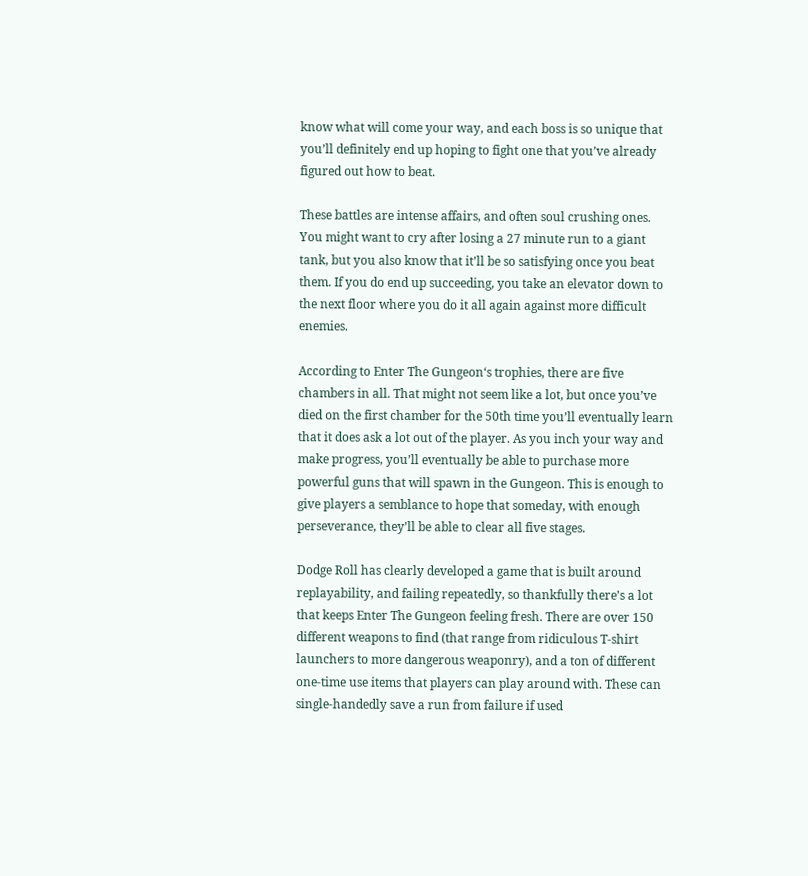know what will come your way, and each boss is so unique that you’ll definitely end up hoping to fight one that you’ve already figured out how to beat.

These battles are intense affairs, and often soul crushing ones. You might want to cry after losing a 27 minute run to a giant tank, but you also know that it’ll be so satisfying once you beat them. If you do end up succeeding, you take an elevator down to the next floor where you do it all again against more difficult enemies.

According to Enter The Gungeon‘s trophies, there are five chambers in all. That might not seem like a lot, but once you’ve died on the first chamber for the 50th time you’ll eventually learn that it does ask a lot out of the player. As you inch your way and make progress, you’ll eventually be able to purchase more powerful guns that will spawn in the Gungeon. This is enough to give players a semblance to hope that someday, with enough perseverance, they’ll be able to clear all five stages.

Dodge Roll has clearly developed a game that is built around replayability, and failing repeatedly, so thankfully there’s a lot that keeps Enter The Gungeon feeling fresh. There are over 150 different weapons to find (that range from ridiculous T-shirt launchers to more dangerous weaponry), and a ton of different one-time use items that players can play around with. These can single-handedly save a run from failure if used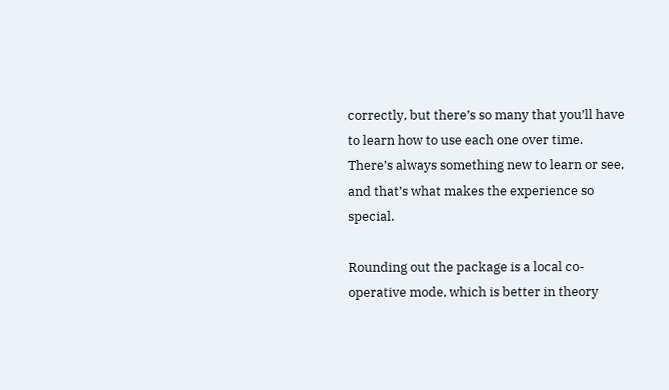correctly, but there’s so many that you’ll have to learn how to use each one over time. There’s always something new to learn or see, and that’s what makes the experience so special.

Rounding out the package is a local co-operative mode, which is better in theory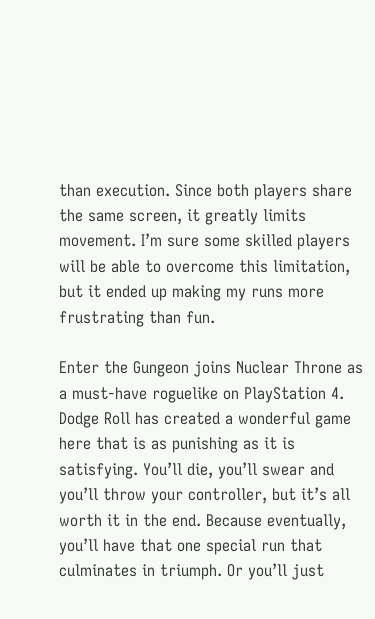than execution. Since both players share the same screen, it greatly limits movement. I’m sure some skilled players will be able to overcome this limitation, but it ended up making my runs more frustrating than fun.

Enter the Gungeon joins Nuclear Throne as a must-have roguelike on PlayStation 4. Dodge Roll has created a wonderful game here that is as punishing as it is satisfying. You’ll die, you’ll swear and you’ll throw your controller, but it’s all worth it in the end. Because eventually, you’ll have that one special run that culminates in triumph. Or you’ll just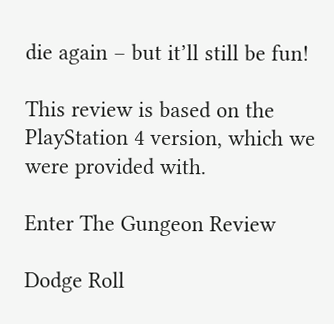die again – but it’ll still be fun!

This review is based on the PlayStation 4 version, which we were provided with.

Enter The Gungeon Review

Dodge Roll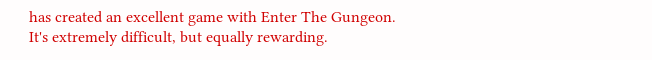has created an excellent game with Enter The Gungeon. It's extremely difficult, but equally rewarding.